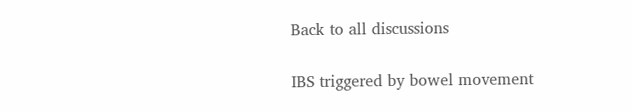Back to all discussions

IBS triggered by bowel movement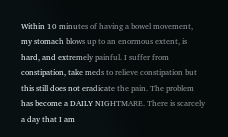Within 10 minutes of having a bowel movement, my stomach blows up to an enormous extent, is hard, and extremely painful. I suffer from constipation, take meds to relieve constipation but this still does not eradicate the pain. The problem has become a DAILY NIGHTMARE. There is scarcely a day that I am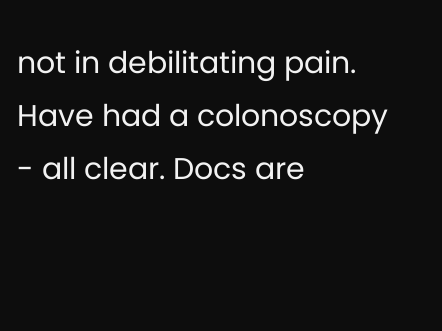not in debilitating pain. Have had a colonoscopy - all clear. Docs are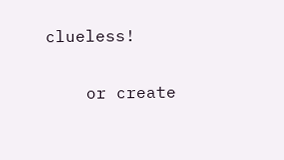clueless!

    or create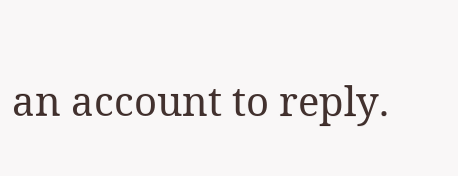an account to reply.